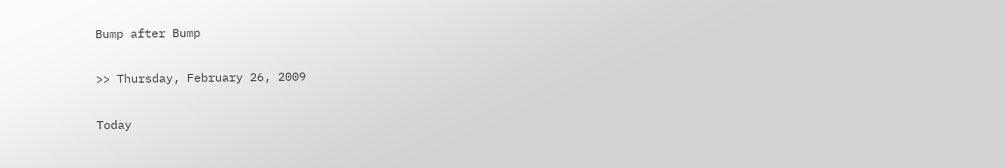Bump after Bump

>> Thursday, February 26, 2009

Today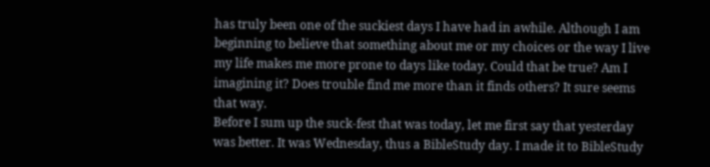has truly been one of the suckiest days I have had in awhile. Although I am beginning to believe that something about me or my choices or the way I live my life makes me more prone to days like today. Could that be true? Am I imagining it? Does trouble find me more than it finds others? It sure seems that way.
Before I sum up the suck-fest that was today, let me first say that yesterday was better. It was Wednesday, thus a BibleStudy day. I made it to BibleStudy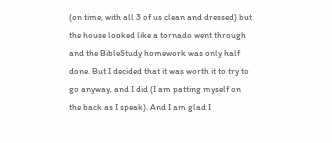(on time, with all 3 of us clean and dressed) but the house looked like a tornado went through and the BibleStudy homework was only half done. But I decided that it was worth it to try to go anyway, and I did (I am patting myself on the back as I speak). And I am glad I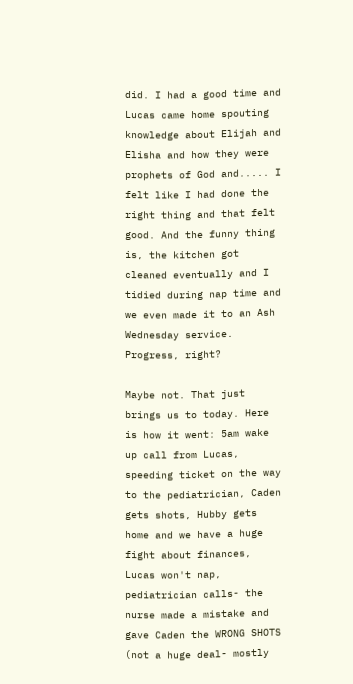did. I had a good time and Lucas came home spouting knowledge about Elijah and Elisha and how they were prophets of God and..... I felt like I had done the right thing and that felt good. And the funny thing is, the kitchen got cleaned eventually and I tidied during nap time and we even made it to an Ash Wednesday service. Progress, right?

Maybe not. That just brings us to today. Here is how it went: 5am wake up call from Lucas, speeding ticket on the way to the pediatrician, Caden gets shots, Hubby gets home and we have a huge fight about finances, Lucas won't nap, pediatrician calls- the nurse made a mistake and gave Caden the WRONG SHOTS (not a huge deal- mostly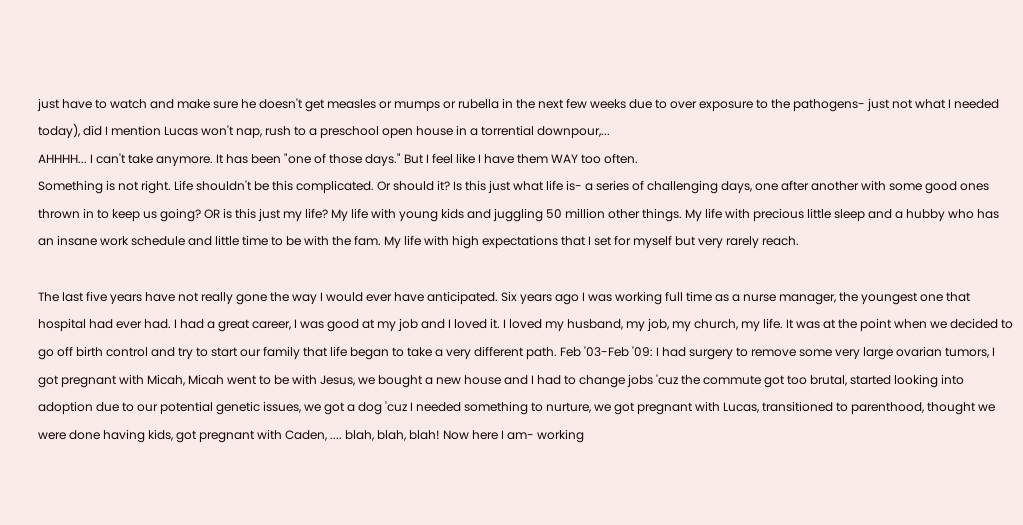just have to watch and make sure he doesn't get measles or mumps or rubella in the next few weeks due to over exposure to the pathogens- just not what I needed today), did I mention Lucas won't nap, rush to a preschool open house in a torrential downpour,...
AHHHH... I can't take anymore. It has been "one of those days." But I feel like I have them WAY too often.
Something is not right. Life shouldn't be this complicated. Or should it? Is this just what life is- a series of challenging days, one after another with some good ones thrown in to keep us going? OR is this just my life? My life with young kids and juggling 50 million other things. My life with precious little sleep and a hubby who has an insane work schedule and little time to be with the fam. My life with high expectations that I set for myself but very rarely reach.

The last five years have not really gone the way I would ever have anticipated. Six years ago I was working full time as a nurse manager, the youngest one that hospital had ever had. I had a great career, I was good at my job and I loved it. I loved my husband, my job, my church, my life. It was at the point when we decided to go off birth control and try to start our family that life began to take a very different path. Feb '03-Feb '09: I had surgery to remove some very large ovarian tumors, I got pregnant with Micah, Micah went to be with Jesus, we bought a new house and I had to change jobs 'cuz the commute got too brutal, started looking into adoption due to our potential genetic issues, we got a dog 'cuz I needed something to nurture, we got pregnant with Lucas, transitioned to parenthood, thought we were done having kids, got pregnant with Caden, .... blah, blah, blah! Now here I am- working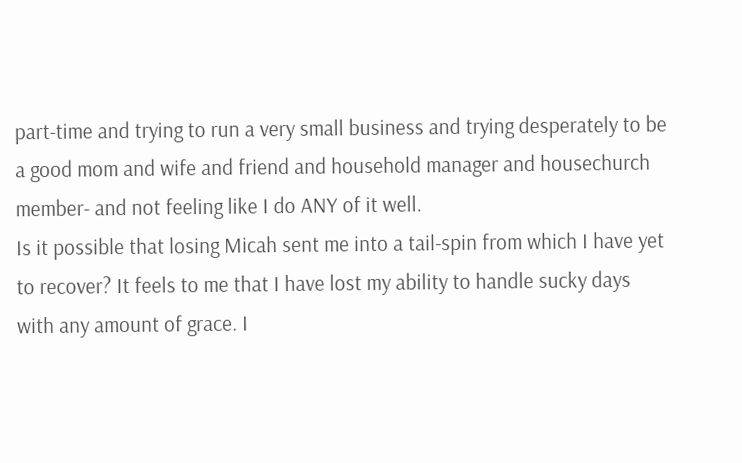part-time and trying to run a very small business and trying desperately to be a good mom and wife and friend and household manager and housechurch member- and not feeling like I do ANY of it well.
Is it possible that losing Micah sent me into a tail-spin from which I have yet to recover? It feels to me that I have lost my ability to handle sucky days with any amount of grace. I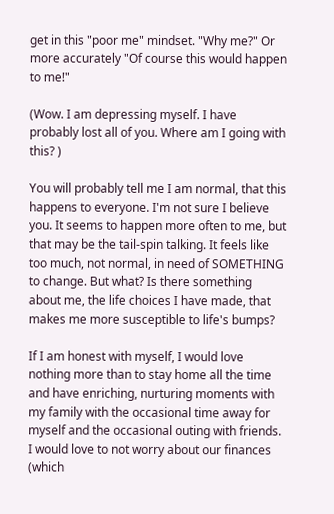get in this "poor me" mindset. "Why me?" Or more accurately "Of course this would happen to me!"

(Wow. I am depressing myself. I have probably lost all of you. Where am I going with this? )

You will probably tell me I am normal, that this happens to everyone. I'm not sure I believe you. It seems to happen more often to me, but that may be the tail-spin talking. It feels like too much, not normal, in need of SOMETHING to change. But what? Is there something about me, the life choices I have made, that makes me more susceptible to life's bumps?

If I am honest with myself, I would love nothing more than to stay home all the time and have enriching, nurturing moments with my family with the occasional time away for myself and the occasional outing with friends. I would love to not worry about our finances (which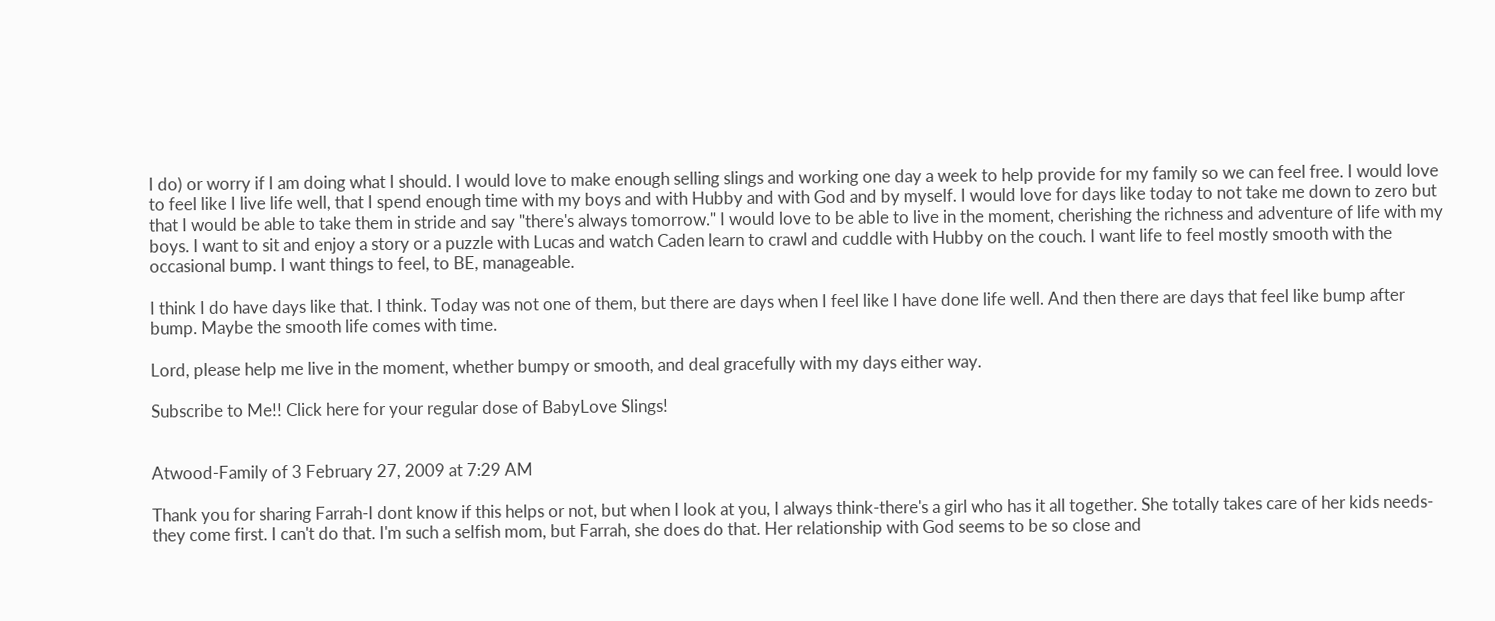I do) or worry if I am doing what I should. I would love to make enough selling slings and working one day a week to help provide for my family so we can feel free. I would love to feel like I live life well, that I spend enough time with my boys and with Hubby and with God and by myself. I would love for days like today to not take me down to zero but that I would be able to take them in stride and say "there's always tomorrow." I would love to be able to live in the moment, cherishing the richness and adventure of life with my boys. I want to sit and enjoy a story or a puzzle with Lucas and watch Caden learn to crawl and cuddle with Hubby on the couch. I want life to feel mostly smooth with the occasional bump. I want things to feel, to BE, manageable.

I think I do have days like that. I think. Today was not one of them, but there are days when I feel like I have done life well. And then there are days that feel like bump after bump. Maybe the smooth life comes with time.

Lord, please help me live in the moment, whether bumpy or smooth, and deal gracefully with my days either way.

Subscribe to Me!! Click here for your regular dose of BabyLove Slings!


Atwood-Family of 3 February 27, 2009 at 7:29 AM

Thank you for sharing Farrah-I dont know if this helps or not, but when I look at you, I always think-there's a girl who has it all together. She totally takes care of her kids needs-they come first. I can't do that. I'm such a selfish mom, but Farrah, she does do that. Her relationship with God seems to be so close and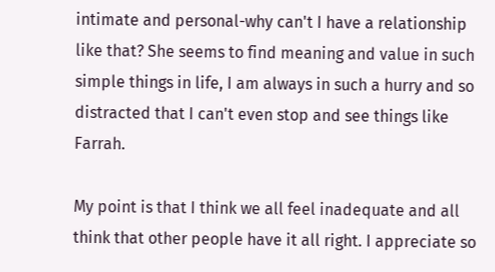intimate and personal-why can't I have a relationship like that? She seems to find meaning and value in such simple things in life, I am always in such a hurry and so distracted that I can't even stop and see things like Farrah.

My point is that I think we all feel inadequate and all think that other people have it all right. I appreciate so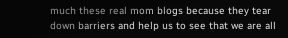much these real mom blogs because they tear down barriers and help us to see that we are all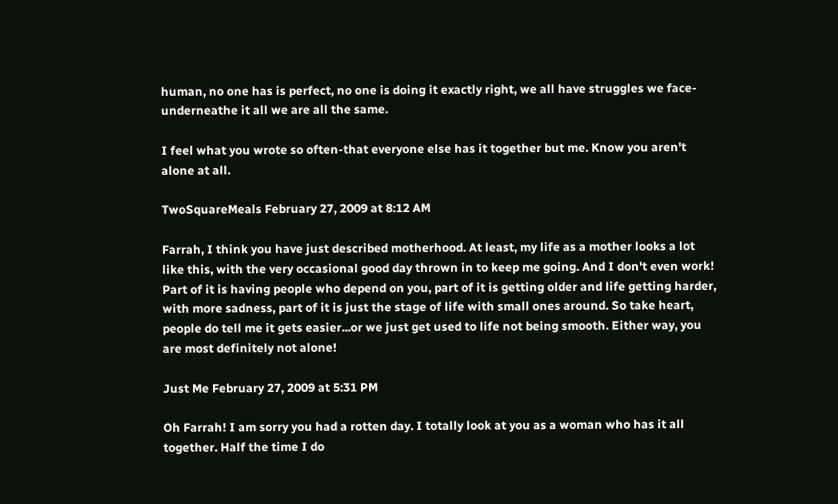human, no one has is perfect, no one is doing it exactly right, we all have struggles we face-underneathe it all we are all the same.

I feel what you wrote so often-that everyone else has it together but me. Know you aren't alone at all.

TwoSquareMeals February 27, 2009 at 8:12 AM

Farrah, I think you have just described motherhood. At least, my life as a mother looks a lot like this, with the very occasional good day thrown in to keep me going. And I don't even work! Part of it is having people who depend on you, part of it is getting older and life getting harder, with more sadness, part of it is just the stage of life with small ones around. So take heart, people do tell me it gets easier...or we just get used to life not being smooth. Either way, you are most definitely not alone!

Just Me February 27, 2009 at 5:31 PM

Oh Farrah! I am sorry you had a rotten day. I totally look at you as a woman who has it all together. Half the time I do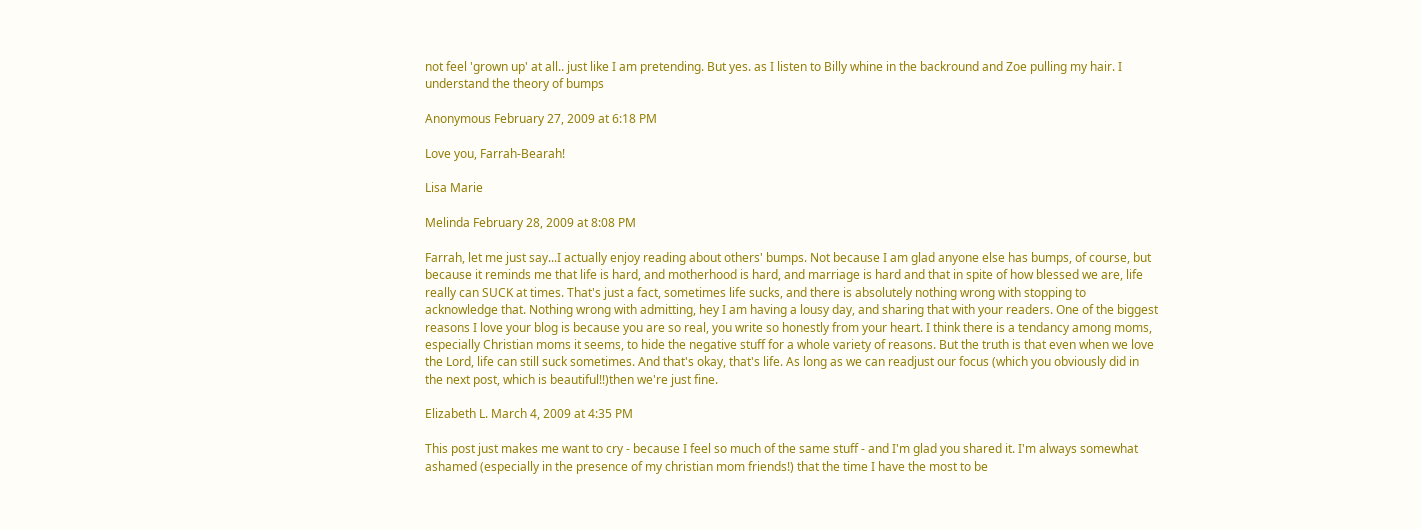not feel 'grown up' at all.. just like I am pretending. But yes. as I listen to Billy whine in the backround and Zoe pulling my hair. I understand the theory of bumps

Anonymous February 27, 2009 at 6:18 PM

Love you, Farrah-Bearah!

Lisa Marie

Melinda February 28, 2009 at 8:08 PM

Farrah, let me just say...I actually enjoy reading about others' bumps. Not because I am glad anyone else has bumps, of course, but because it reminds me that life is hard, and motherhood is hard, and marriage is hard and that in spite of how blessed we are, life really can SUCK at times. That's just a fact, sometimes life sucks, and there is absolutely nothing wrong with stopping to acknowledge that. Nothing wrong with admitting, hey I am having a lousy day, and sharing that with your readers. One of the biggest reasons I love your blog is because you are so real, you write so honestly from your heart. I think there is a tendancy among moms, especially Christian moms it seems, to hide the negative stuff for a whole variety of reasons. But the truth is that even when we love the Lord, life can still suck sometimes. And that's okay, that's life. As long as we can readjust our focus (which you obviously did in the next post, which is beautiful!!)then we're just fine.

Elizabeth L. March 4, 2009 at 4:35 PM

This post just makes me want to cry - because I feel so much of the same stuff - and I'm glad you shared it. I'm always somewhat ashamed (especially in the presence of my christian mom friends!) that the time I have the most to be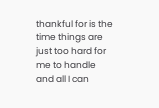thankful for is the time things are just too hard for me to handle and all I can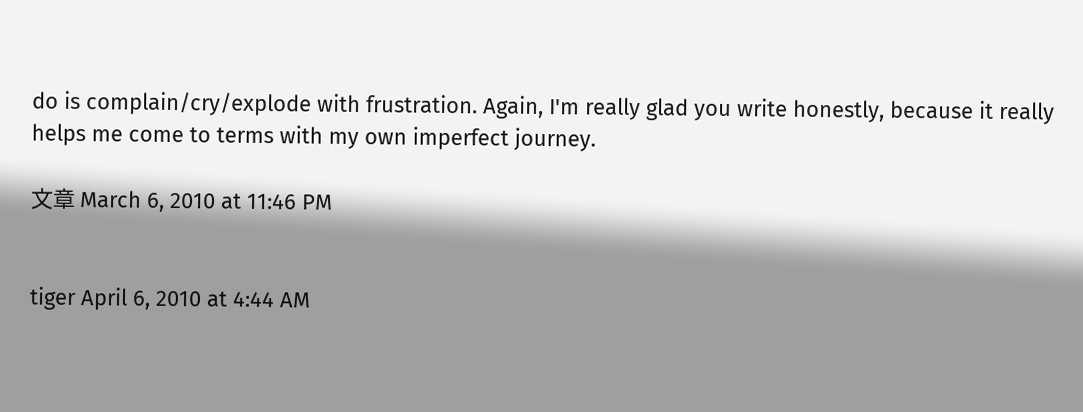do is complain/cry/explode with frustration. Again, I'm really glad you write honestly, because it really helps me come to terms with my own imperfect journey.

文章 March 6, 2010 at 11:46 PM


tiger April 6, 2010 at 4:44 AM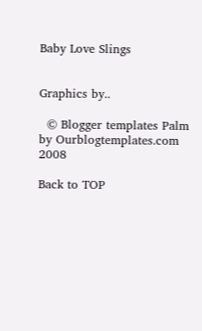Baby Love Slings


Graphics by..

  © Blogger templates Palm by Ourblogtemplates.com 2008

Back to TOP